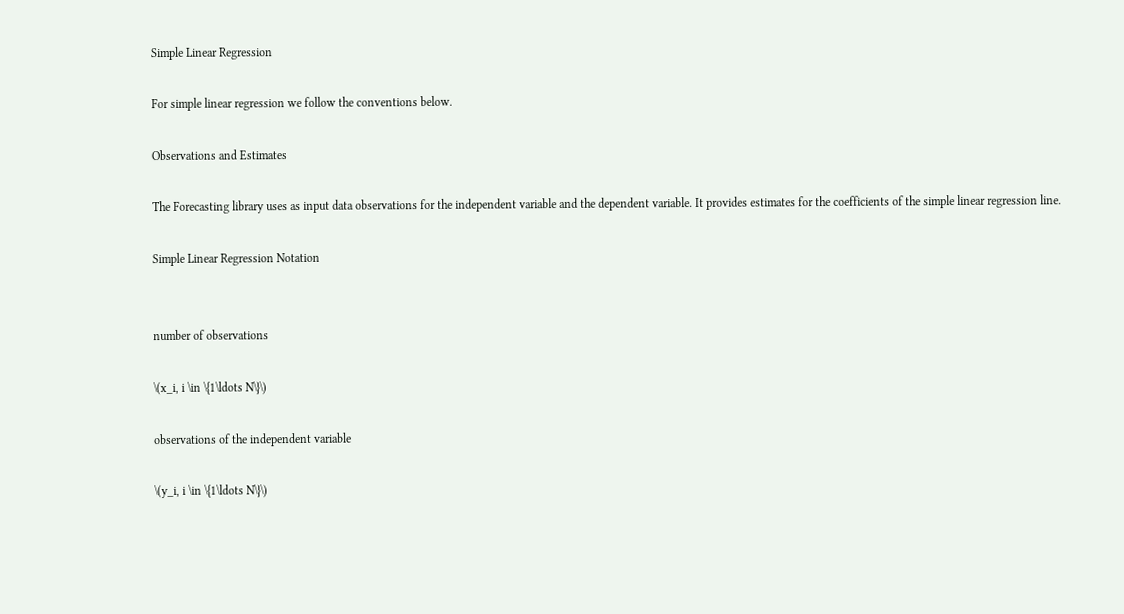Simple Linear Regression

For simple linear regression we follow the conventions below.

Observations and Estimates

The Forecasting library uses as input data observations for the independent variable and the dependent variable. It provides estimates for the coefficients of the simple linear regression line.

Simple Linear Regression Notation


number of observations

\(x_i, i \in \{1\ldots N\}\)

observations of the independent variable

\(y_i, i \in \{1\ldots N\}\)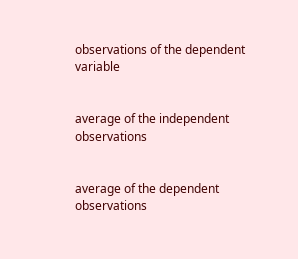observations of the dependent variable


average of the independent observations


average of the dependent observations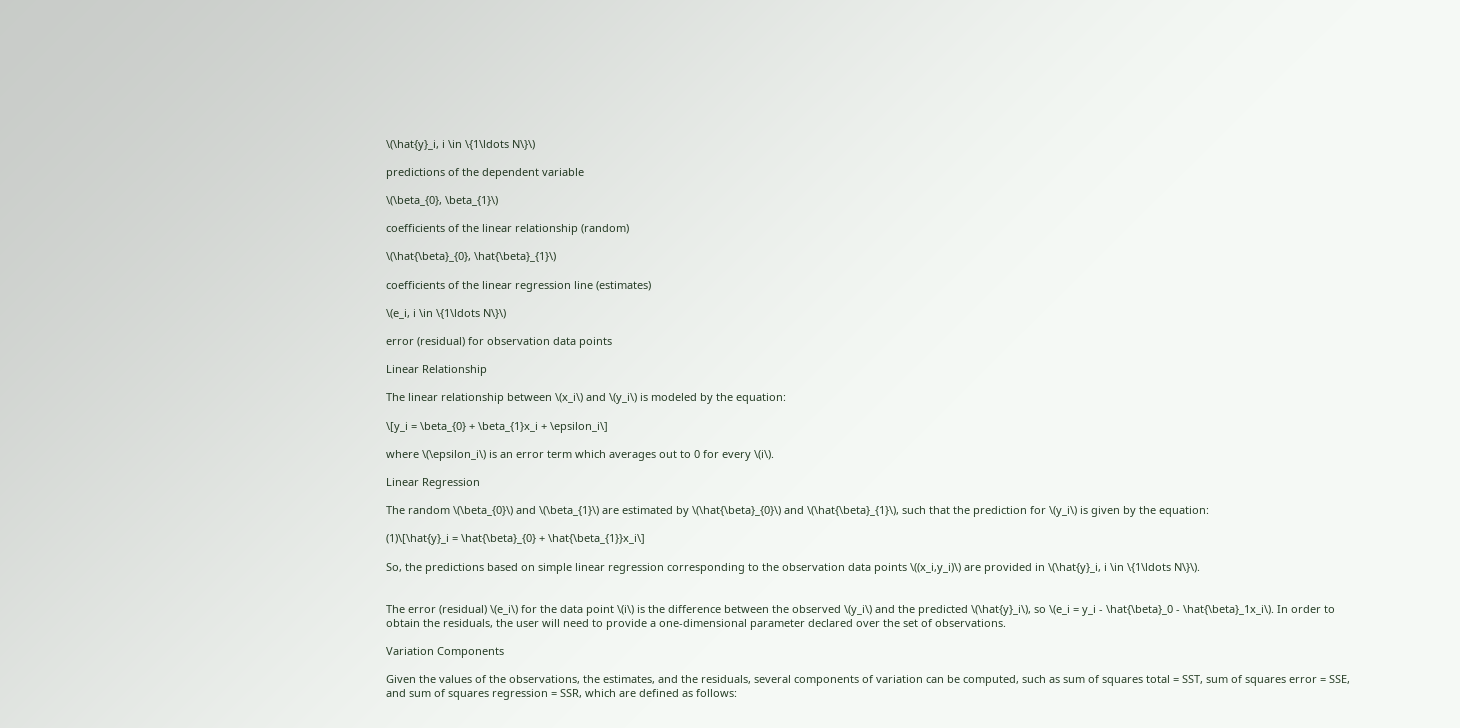\(\hat{y}_i, i \in \{1\ldots N\}\)

predictions of the dependent variable

\(\beta_{0}, \beta_{1}\)

coefficients of the linear relationship (random)

\(\hat{\beta}_{0}, \hat{\beta}_{1}\)

coefficients of the linear regression line (estimates)

\(e_i, i \in \{1\ldots N\}\)

error (residual) for observation data points

Linear Relationship

The linear relationship between \(x_i\) and \(y_i\) is modeled by the equation:

\[y_i = \beta_{0} + \beta_{1}x_i + \epsilon_i\]

where \(\epsilon_i\) is an error term which averages out to 0 for every \(i\).

Linear Regression

The random \(\beta_{0}\) and \(\beta_{1}\) are estimated by \(\hat{\beta}_{0}\) and \(\hat{\beta}_{1}\), such that the prediction for \(y_i\) is given by the equation:

(1)\[\hat{y}_i = \hat{\beta}_{0} + \hat{\beta_{1}}x_i\]

So, the predictions based on simple linear regression corresponding to the observation data points \((x_i,y_i)\) are provided in \(\hat{y}_i, i \in \{1\ldots N\}\).


The error (residual) \(e_i\) for the data point \(i\) is the difference between the observed \(y_i\) and the predicted \(\hat{y}_i\), so \(e_i = y_i - \hat{\beta}_0 - \hat{\beta}_1x_i\). In order to obtain the residuals, the user will need to provide a one-dimensional parameter declared over the set of observations.

Variation Components

Given the values of the observations, the estimates, and the residuals, several components of variation can be computed, such as sum of squares total = SST, sum of squares error = SSE, and sum of squares regression = SSR, which are defined as follows: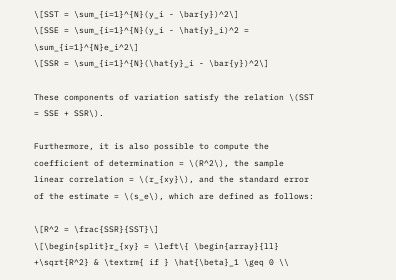\[SST = \sum_{i=1}^{N}(y_i - \bar{y})^2\]
\[SSE = \sum_{i=1}^{N}(y_i - \hat{y}_i)^2 = \sum_{i=1}^{N}e_i^2\]
\[SSR = \sum_{i=1}^{N}(\hat{y}_i - \bar{y})^2\]

These components of variation satisfy the relation \(SST = SSE + SSR\).

Furthermore, it is also possible to compute the coefficient of determination = \(R^2\), the sample linear correlation = \(r_{xy}\), and the standard error of the estimate = \(s_e\), which are defined as follows:

\[R^2 = \frac{SSR}{SST}\]
\[\begin{split}r_{xy} = \left\{ \begin{array}{ll} +\sqrt{R^2} & \textrm{ if } \hat{\beta}_1 \geq 0 \\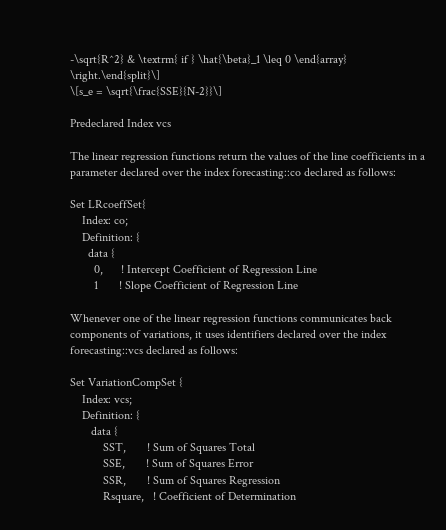-\sqrt{R^2} & \textrm{ if } \hat{\beta}_1 \leq 0 \end{array} \right.\end{split}\]
\[s_e = \sqrt{\frac{SSE}{N-2}}\]

Predeclared Index vcs

The linear regression functions return the values of the line coefficients in a parameter declared over the index forecasting::co declared as follows:

Set LRcoeffSet{
    Index: co;
    Definition: {
      data {
        0,      ! Intercept Coefficient of Regression Line
        1       ! Slope Coefficient of Regression Line

Whenever one of the linear regression functions communicates back components of variations, it uses identifiers declared over the index forecasting::vcs declared as follows:

Set VariationCompSet {
    Index: vcs;
    Definition: {
       data {
           SST,       ! Sum of Squares Total
           SSE,       ! Sum of Squares Error
           SSR,       ! Sum of Squares Regression
           Rsquare,   ! Coefficient of Determination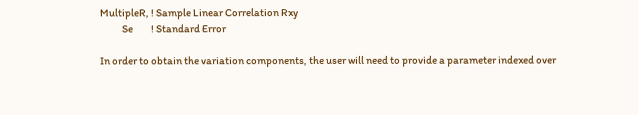MultipleR, ! Sample Linear Correlation Rxy
           Se         ! Standard Error

In order to obtain the variation components, the user will need to provide a parameter indexed over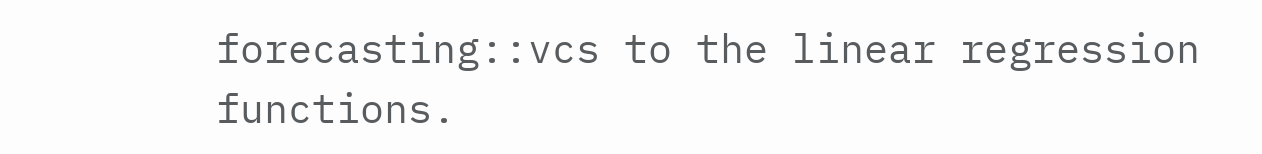forecasting::vcs to the linear regression functions.